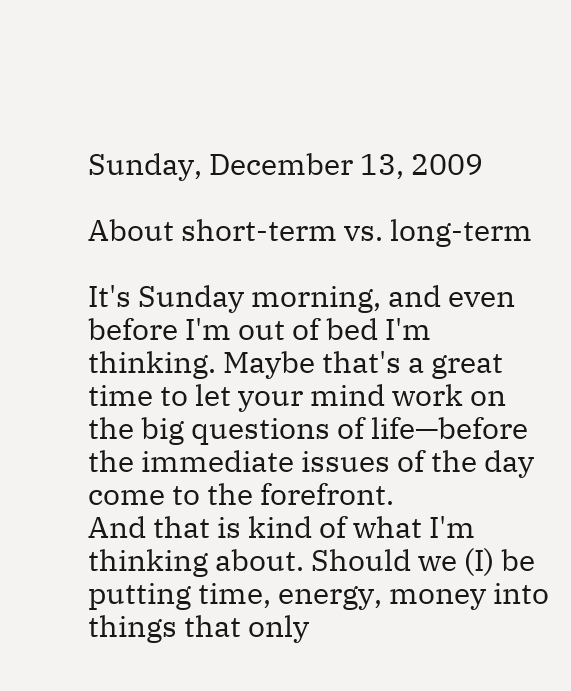Sunday, December 13, 2009

About short-term vs. long-term

It's Sunday morning, and even before I'm out of bed I'm thinking. Maybe that's a great time to let your mind work on the big questions of life—before the immediate issues of the day come to the forefront.
And that is kind of what I'm thinking about. Should we (I) be putting time, energy, money into things that only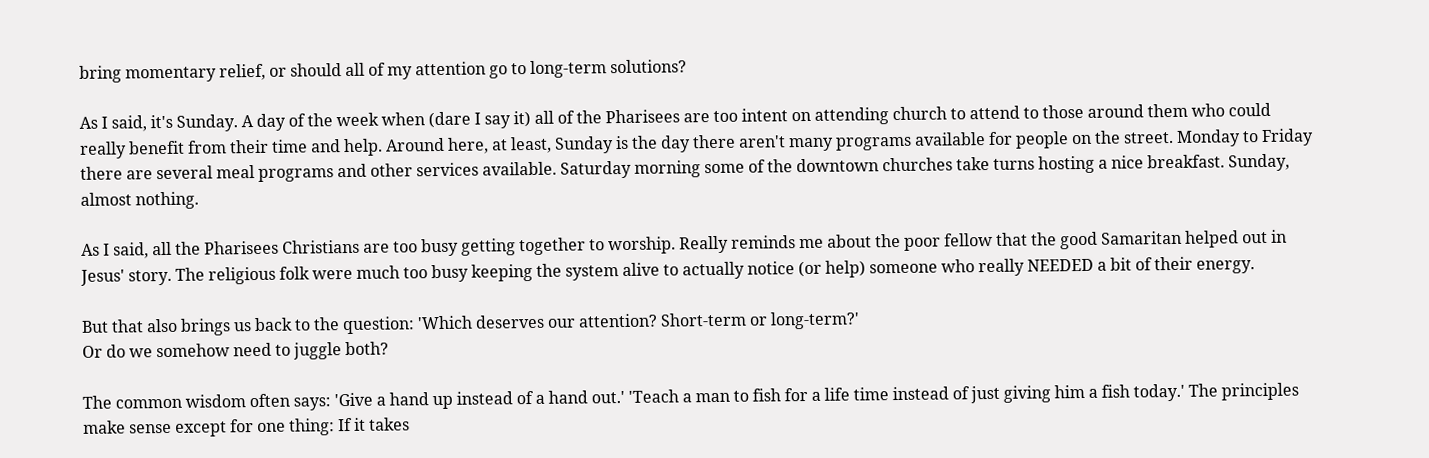bring momentary relief, or should all of my attention go to long-term solutions?

As I said, it's Sunday. A day of the week when (dare I say it) all of the Pharisees are too intent on attending church to attend to those around them who could really benefit from their time and help. Around here, at least, Sunday is the day there aren't many programs available for people on the street. Monday to Friday there are several meal programs and other services available. Saturday morning some of the downtown churches take turns hosting a nice breakfast. Sunday, almost nothing.

As I said, all the Pharisees Christians are too busy getting together to worship. Really reminds me about the poor fellow that the good Samaritan helped out in Jesus' story. The religious folk were much too busy keeping the system alive to actually notice (or help) someone who really NEEDED a bit of their energy.

But that also brings us back to the question: 'Which deserves our attention? Short-term or long-term?'
Or do we somehow need to juggle both?

The common wisdom often says: 'Give a hand up instead of a hand out.' 'Teach a man to fish for a life time instead of just giving him a fish today.' The principles make sense except for one thing: If it takes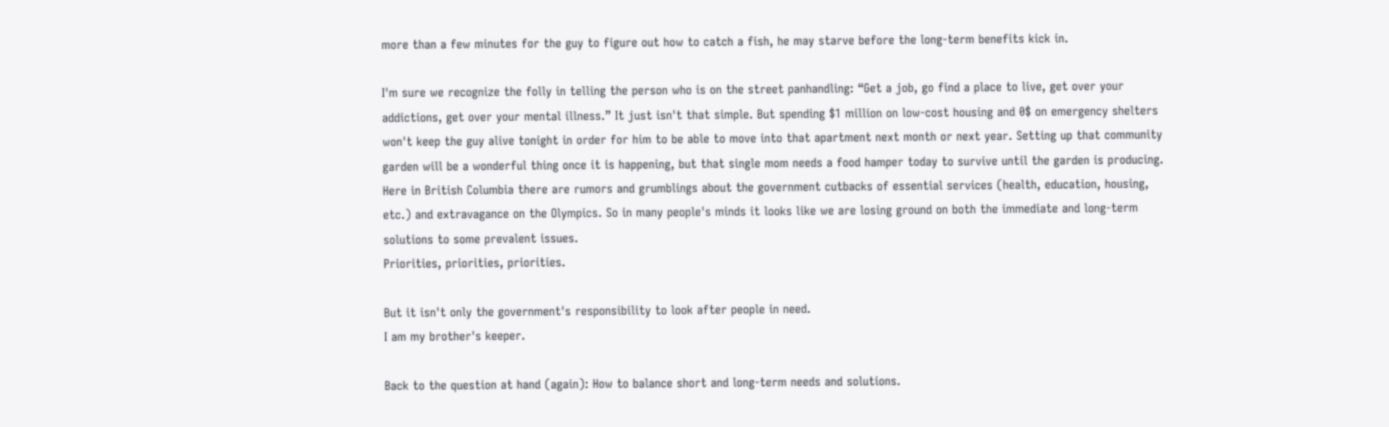more than a few minutes for the guy to figure out how to catch a fish, he may starve before the long-term benefits kick in.

I'm sure we recognize the folly in telling the person who is on the street panhandling: “Get a job, go find a place to live, get over your addictions, get over your mental illness.” It just isn't that simple. But spending $1 million on low-cost housing and 0$ on emergency shelters won't keep the guy alive tonight in order for him to be able to move into that apartment next month or next year. Setting up that community garden will be a wonderful thing once it is happening, but that single mom needs a food hamper today to survive until the garden is producing.
Here in British Columbia there are rumors and grumblings about the government cutbacks of essential services (health, education, housing, etc.) and extravagance on the Olympics. So in many people's minds it looks like we are losing ground on both the immediate and long-term solutions to some prevalent issues.
Priorities, priorities, priorities.

But it isn't only the government's responsibility to look after people in need.
I am my brother's keeper.

Back to the question at hand (again): How to balance short and long-term needs and solutions.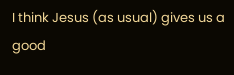I think Jesus (as usual) gives us a good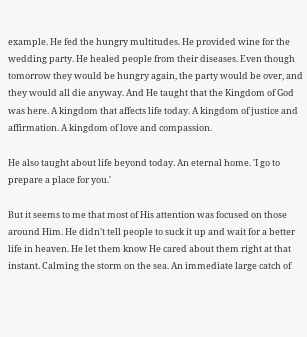example. He fed the hungry multitudes. He provided wine for the wedding party. He healed people from their diseases. Even though tomorrow they would be hungry again, the party would be over, and they would all die anyway. And He taught that the Kingdom of God was here. A kingdom that affects life today. A kingdom of justice and affirmation. A kingdom of love and compassion.

He also taught about life beyond today. An eternal home. 'I go to prepare a place for you.'

But it seems to me that most of His attention was focused on those around Him. He didn't tell people to suck it up and wait for a better life in heaven. He let them know He cared about them right at that instant. Calming the storm on the sea. An immediate large catch of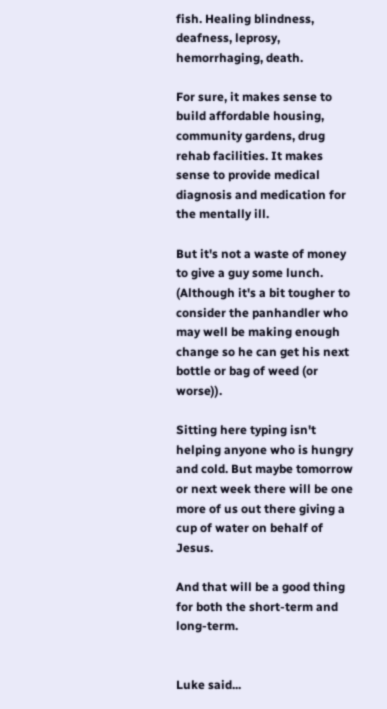fish. Healing blindness, deafness, leprosy, hemorrhaging, death.

For sure, it makes sense to build affordable housing, community gardens, drug rehab facilities. It makes sense to provide medical diagnosis and medication for the mentally ill.

But it's not a waste of money to give a guy some lunch. (Although it's a bit tougher to consider the panhandler who may well be making enough change so he can get his next bottle or bag of weed (or worse)).

Sitting here typing isn't helping anyone who is hungry and cold. But maybe tomorrow or next week there will be one more of us out there giving a cup of water on behalf of Jesus.

And that will be a good thing for both the short-term and long-term.


Luke said...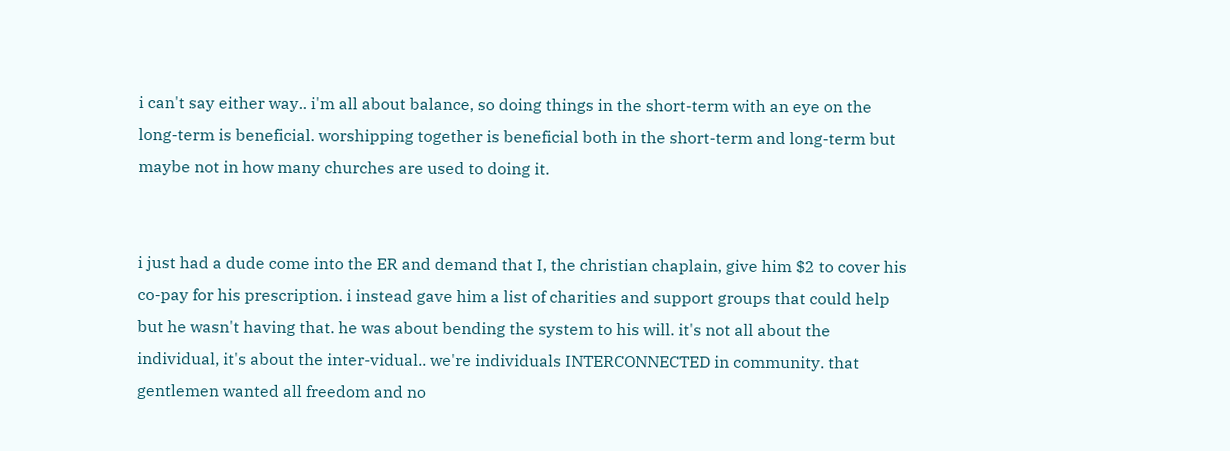i can't say either way.. i'm all about balance, so doing things in the short-term with an eye on the long-term is beneficial. worshipping together is beneficial both in the short-term and long-term but maybe not in how many churches are used to doing it.


i just had a dude come into the ER and demand that I, the christian chaplain, give him $2 to cover his co-pay for his prescription. i instead gave him a list of charities and support groups that could help but he wasn't having that. he was about bending the system to his will. it's not all about the individual, it's about the inter-vidual.. we're individuals INTERCONNECTED in community. that gentlemen wanted all freedom and no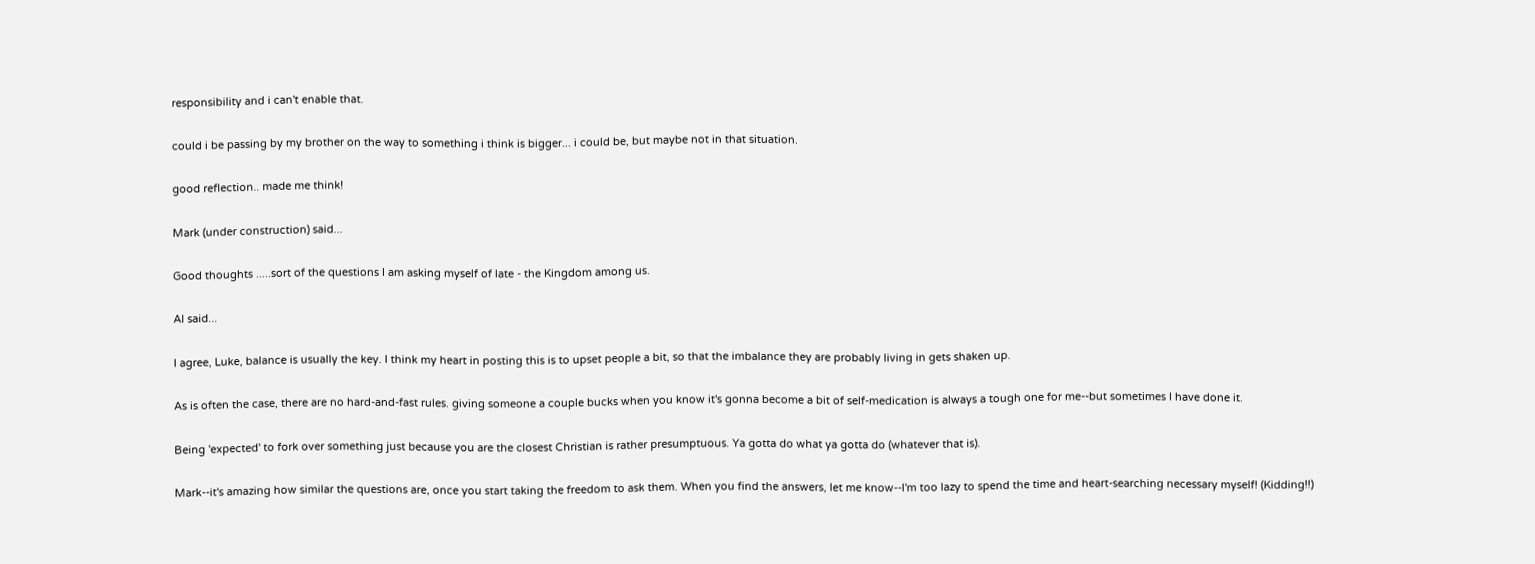responsibility and i can't enable that.

could i be passing by my brother on the way to something i think is bigger... i could be, but maybe not in that situation.

good reflection.. made me think!

Mark (under construction) said...

Good thoughts .....sort of the questions I am asking myself of late - the Kingdom among us.

Al said...

I agree, Luke, balance is usually the key. I think my heart in posting this is to upset people a bit, so that the imbalance they are probably living in gets shaken up.

As is often the case, there are no hard-and-fast rules. giving someone a couple bucks when you know it's gonna become a bit of self-medication is always a tough one for me--but sometimes I have done it.

Being 'expected' to fork over something just because you are the closest Christian is rather presumptuous. Ya gotta do what ya gotta do (whatever that is).

Mark--it's amazing how similar the questions are, once you start taking the freedom to ask them. When you find the answers, let me know--I'm too lazy to spend the time and heart-searching necessary myself! (Kidding!!)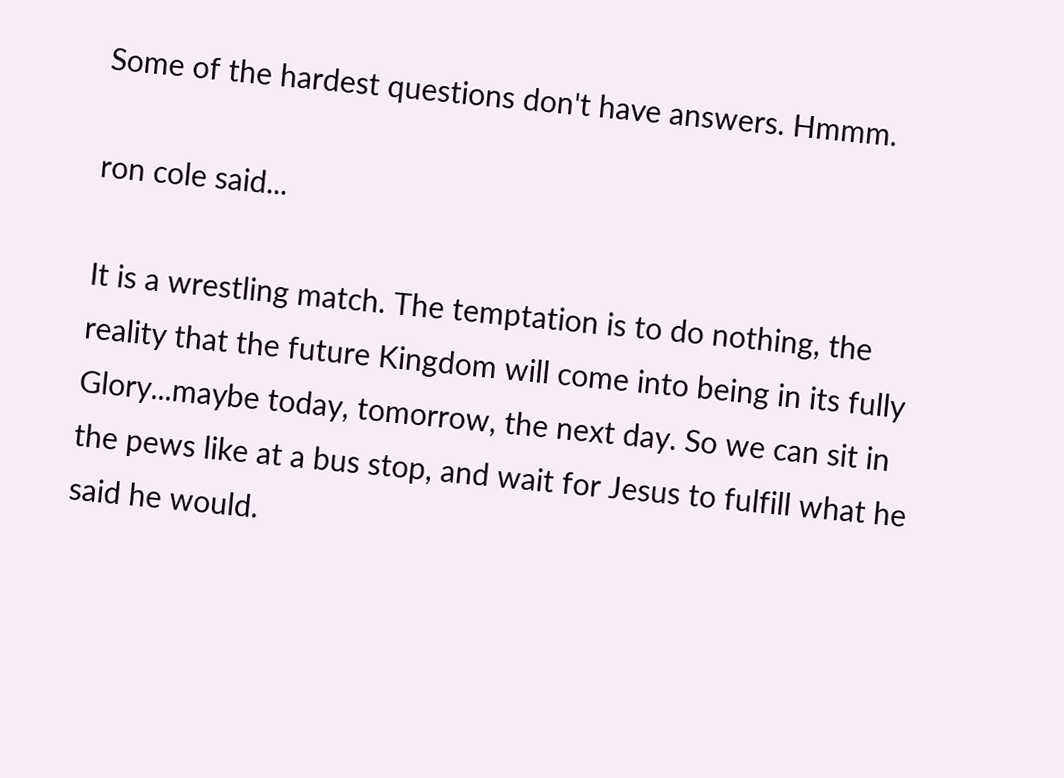Some of the hardest questions don't have answers. Hmmm.

ron cole said...

It is a wrestling match. The temptation is to do nothing, the reality that the future Kingdom will come into being in its fully Glory...maybe today, tomorrow, the next day. So we can sit in the pews like at a bus stop, and wait for Jesus to fulfill what he said he would.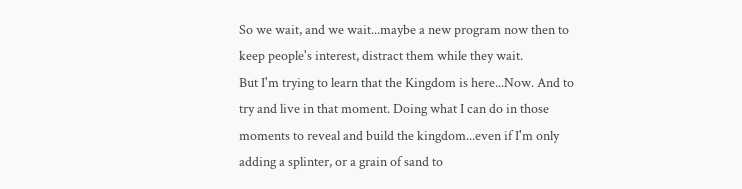So we wait, and we wait...maybe a new program now then to keep people's interest, distract them while they wait.
But I'm trying to learn that the Kingdom is here...Now. And to try and live in that moment. Doing what I can do in those moments to reveal and build the kingdom...even if I'm only adding a splinter, or a grain of sand to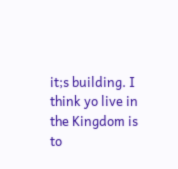it;s building. I think yo live in the Kingdom is to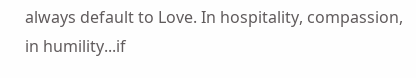always default to Love. In hospitality, compassion, in humility...if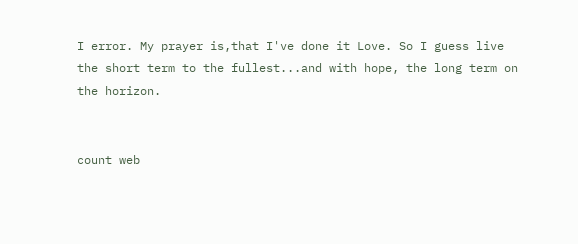I error. My prayer is,that I've done it Love. So I guess live the short term to the fullest...and with hope, the long term on the horizon.


count web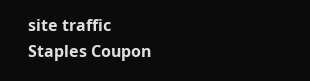site traffic
Staples Coupon